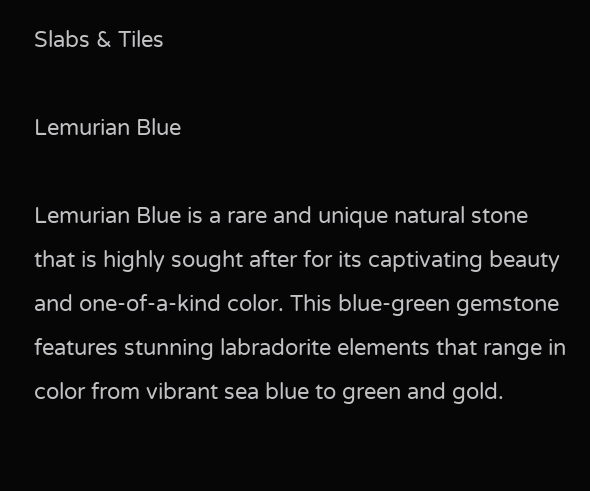Slabs & Tiles

Lemurian Blue

Lemurian Blue is a rare and unique natural stone that is highly sought after for its captivating beauty and one-of-a-kind color. This blue-green gemstone features stunning labradorite elements that range in color from vibrant sea blue to green and gold.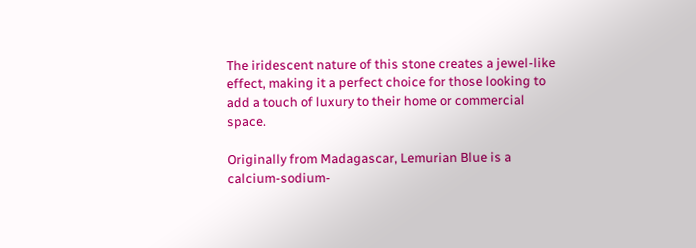The iridescent nature of this stone creates a jewel-like effect, making it a perfect choice for those looking to add a touch of luxury to their home or commercial space.

Originally from Madagascar, Lemurian Blue is a calcium-sodium-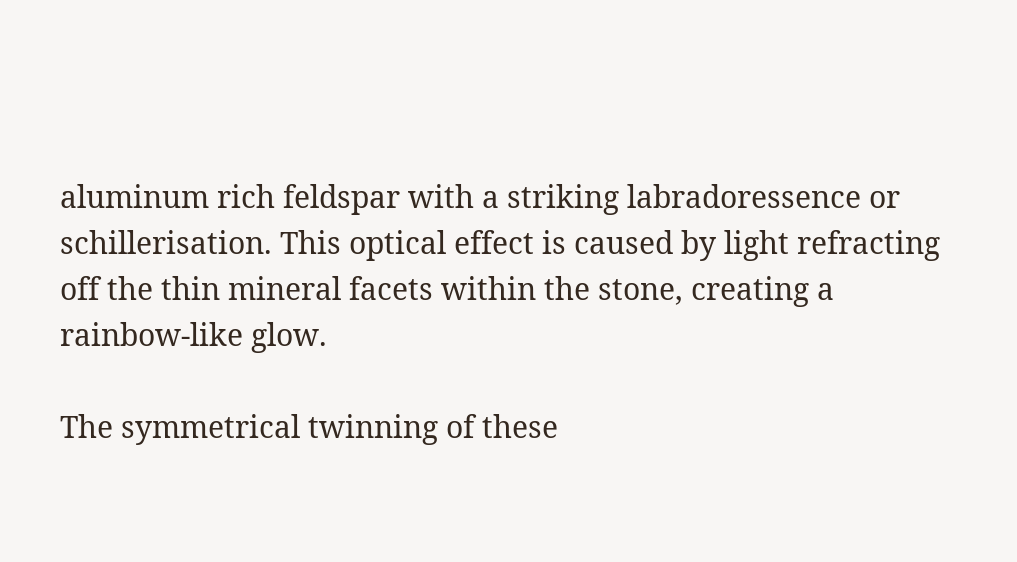aluminum rich feldspar with a striking labradoressence or schillerisation. This optical effect is caused by light refracting off the thin mineral facets within the stone, creating a rainbow-like glow.

The symmetrical twinning of these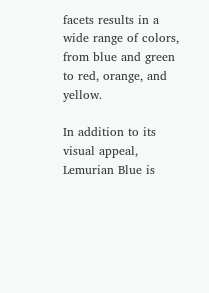facets results in a wide range of colors, from blue and green to red, orange, and yellow.

In addition to its visual appeal, Lemurian Blue is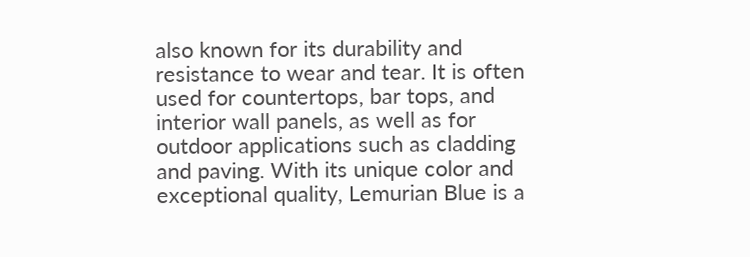also known for its durability and resistance to wear and tear. It is often used for countertops, bar tops, and interior wall panels, as well as for outdoor applications such as cladding and paving. With its unique color and exceptional quality, Lemurian Blue is a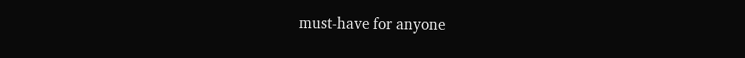must-have for anyone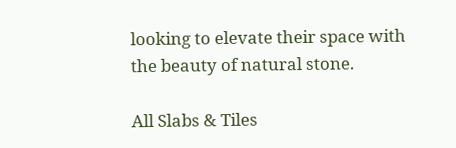looking to elevate their space with the beauty of natural stone.

All Slabs & Tiles